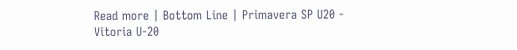Read more | Bottom Line | Primavera SP U20 - Vitoria U-20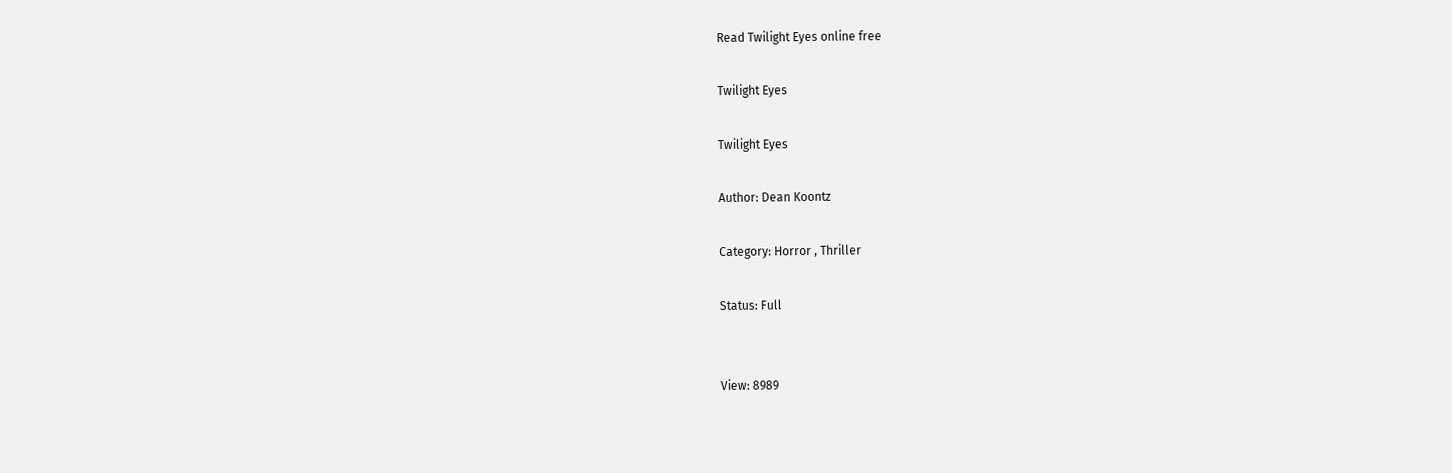Read Twilight Eyes online free

Twilight Eyes

Twilight Eyes

Author: Dean Koontz

Category: Horror , Thriller

Status: Full


View: 8989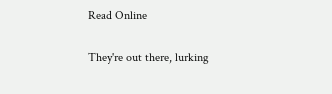Read Online

They're out there, lurking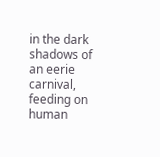in the dark shadows of an eerie carnival, feeding on human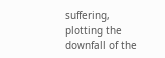suffering, plotting the downfall of the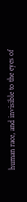human race, and invisible to the eyes of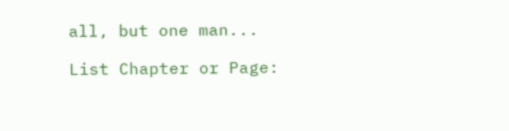all, but one man...

List Chapter or Page: